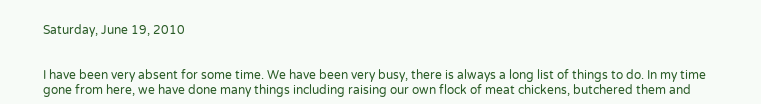Saturday, June 19, 2010


I have been very absent for some time. We have been very busy, there is always a long list of things to do. In my time gone from here, we have done many things including raising our own flock of meat chickens, butchered them and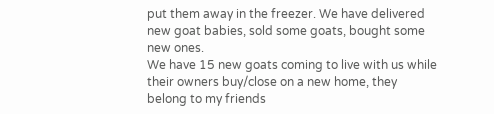put them away in the freezer. We have delivered new goat babies, sold some goats, bought some new ones.
We have 15 new goats coming to live with us while their owners buy/close on a new home, they belong to my friends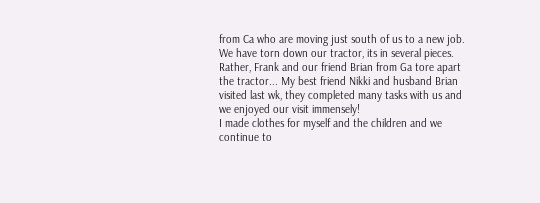from Ca who are moving just south of us to a new job.
We have torn down our tractor, its in several pieces. Rather, Frank and our friend Brian from Ga tore apart the tractor... My best friend Nikki and husband Brian visited last wk, they completed many tasks with us and we enjoyed our visit immensely!
I made clothes for myself and the children and we continue to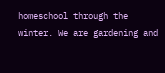homeschool through the winter. We are gardening and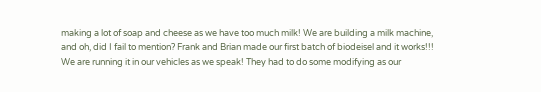making a lot of soap and cheese as we have too much milk! We are building a milk machine, and oh, did I fail to mention? Frank and Brian made our first batch of biodeisel and it works!!! We are running it in our vehicles as we speak! They had to do some modifying as our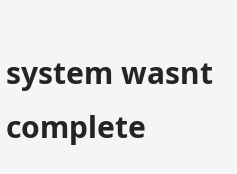system wasnt complete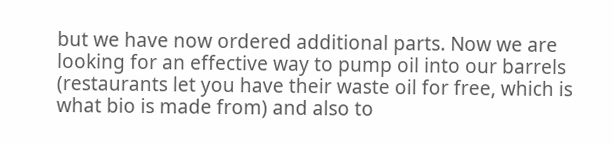but we have now ordered additional parts. Now we are looking for an effective way to pump oil into our barrels (restaurants let you have their waste oil for free, which is what bio is made from) and also to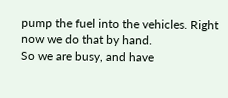pump the fuel into the vehicles. Right now we do that by hand.
So we are busy, and have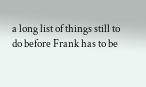a long list of things still to do before Frank has to be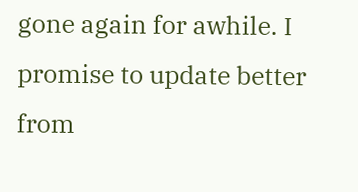gone again for awhile. I promise to update better from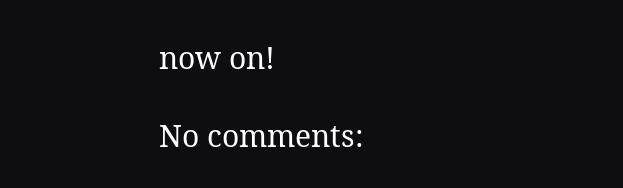now on!

No comments: